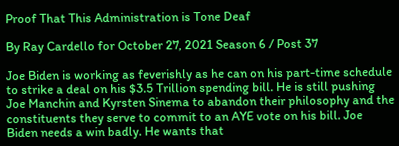Proof That This Administration is Tone Deaf

By Ray Cardello for October 27, 2021 Season 6 / Post 37

Joe Biden is working as feverishly as he can on his part-time schedule to strike a deal on his $3.5 Trillion spending bill. He is still pushing Joe Manchin and Kyrsten Sinema to abandon their philosophy and the constituents they serve to commit to an AYE vote on his bill. Joe Biden needs a win badly. He wants that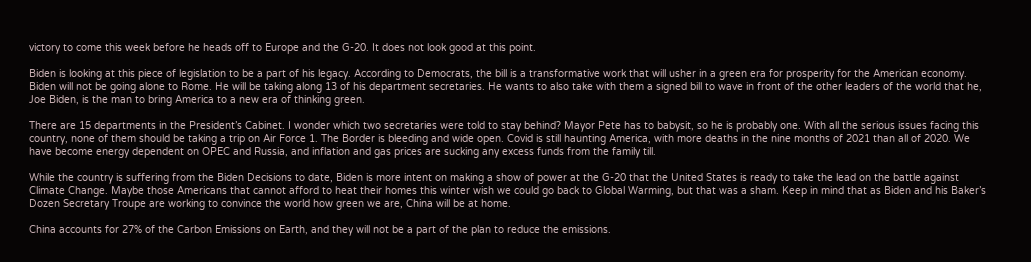victory to come this week before he heads off to Europe and the G-20. It does not look good at this point.

Biden is looking at this piece of legislation to be a part of his legacy. According to Democrats, the bill is a transformative work that will usher in a green era for prosperity for the American economy. Biden will not be going alone to Rome. He will be taking along 13 of his department secretaries. He wants to also take with them a signed bill to wave in front of the other leaders of the world that he, Joe Biden, is the man to bring America to a new era of thinking green.

There are 15 departments in the President’s Cabinet. I wonder which two secretaries were told to stay behind? Mayor Pete has to babysit, so he is probably one. With all the serious issues facing this country, none of them should be taking a trip on Air Force 1. The Border is bleeding and wide open. Covid is still haunting America, with more deaths in the nine months of 2021 than all of 2020. We have become energy dependent on OPEC and Russia, and inflation and gas prices are sucking any excess funds from the family till.

While the country is suffering from the Biden Decisions to date, Biden is more intent on making a show of power at the G-20 that the United States is ready to take the lead on the battle against Climate Change. Maybe those Americans that cannot afford to heat their homes this winter wish we could go back to Global Warming, but that was a sham. Keep in mind that as Biden and his Baker’s Dozen Secretary Troupe are working to convince the world how green we are, China will be at home.

China accounts for 27% of the Carbon Emissions on Earth, and they will not be a part of the plan to reduce the emissions.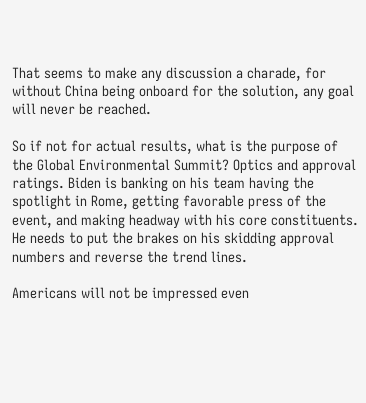That seems to make any discussion a charade, for without China being onboard for the solution, any goal will never be reached.

So if not for actual results, what is the purpose of the Global Environmental Summit? Optics and approval ratings. Biden is banking on his team having the spotlight in Rome, getting favorable press of the event, and making headway with his core constituents. He needs to put the brakes on his skidding approval numbers and reverse the trend lines.

Americans will not be impressed even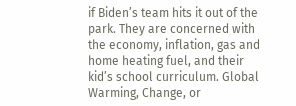if Biden’s team hits it out of the park. They are concerned with the economy, inflation, gas and home heating fuel, and their kid’s school curriculum. Global Warming, Change, or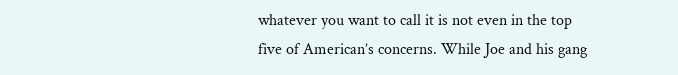whatever you want to call it is not even in the top five of American’s concerns. While Joe and his gang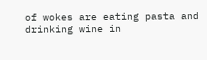of wokes are eating pasta and drinking wine in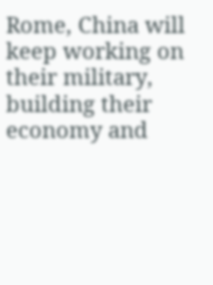Rome, China will keep working on their military, building their economy and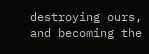destroying ours, and becoming the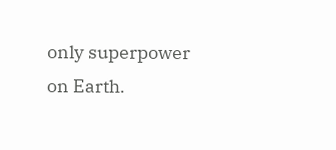only superpower on Earth.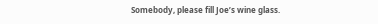Somebody, please fill Joe’s wine glass.